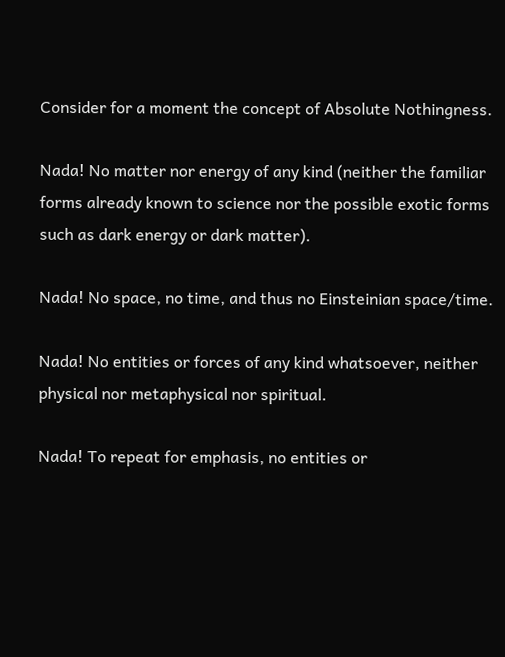Consider for a moment the concept of Absolute Nothingness.

Nada! No matter nor energy of any kind (neither the familiar forms already known to science nor the possible exotic forms such as dark energy or dark matter).

Nada! No space, no time, and thus no Einsteinian space/time.

Nada! No entities or forces of any kind whatsoever, neither physical nor metaphysical nor spiritual.

Nada! To repeat for emphasis, no entities or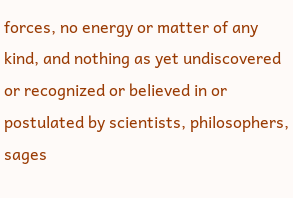forces, no energy or matter of any kind, and nothing as yet undiscovered or recognized or believed in or postulated by scientists, philosophers, sages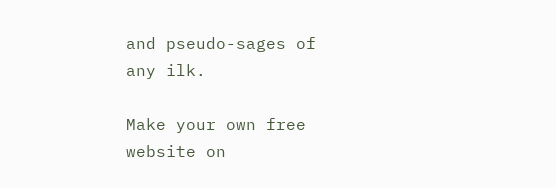and pseudo-sages of any ilk.

Make your own free website on